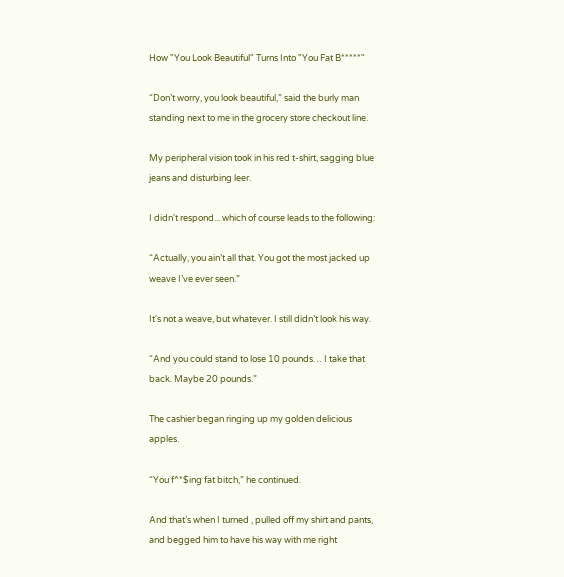How "You Look Beautiful" Turns Into "You Fat B*****"

“Don’t worry, you look beautiful,” said the burly man standing next to me in the grocery store checkout line.

My peripheral vision took in his red t-shirt, sagging blue jeans and disturbing leer.

I didn't respond... which of course leads to the following:

“Actually, you ain’t all that. You got the most jacked up weave I’ve ever seen.”

It's not a weave, but whatever. I still didn’t look his way.

“And you could stand to lose 10 pounds… I take that back. Maybe 20 pounds.”

The cashier began ringing up my golden delicious apples.

“You f^*$ing fat bitch,” he continued.

And that’s when I turned , pulled off my shirt and pants, and begged him to have his way with me right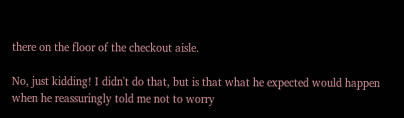there on the floor of the checkout aisle.

No, just kidding! I didn't do that, but is that what he expected would happen when he reassuringly told me not to worry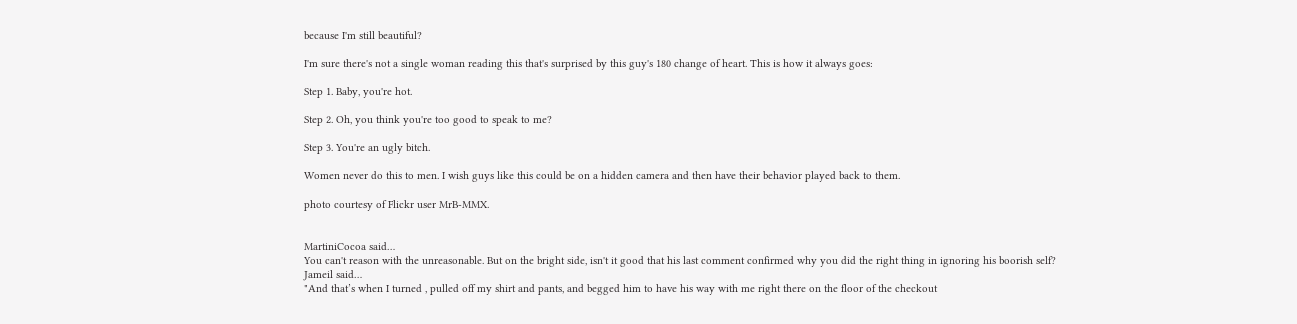because I'm still beautiful?

I'm sure there's not a single woman reading this that's surprised by this guy's 180 change of heart. This is how it always goes:

Step 1. Baby, you're hot.

Step 2. Oh, you think you're too good to speak to me?

Step 3. You're an ugly bitch.

Women never do this to men. I wish guys like this could be on a hidden camera and then have their behavior played back to them.

photo courtesy of Flickr user MrB-MMX.


MartiniCocoa said…
You can't reason with the unreasonable. But on the bright side, isn't it good that his last comment confirmed why you did the right thing in ignoring his boorish self?
Jameil said…
"And that’s when I turned , pulled off my shirt and pants, and begged him to have his way with me right there on the floor of the checkout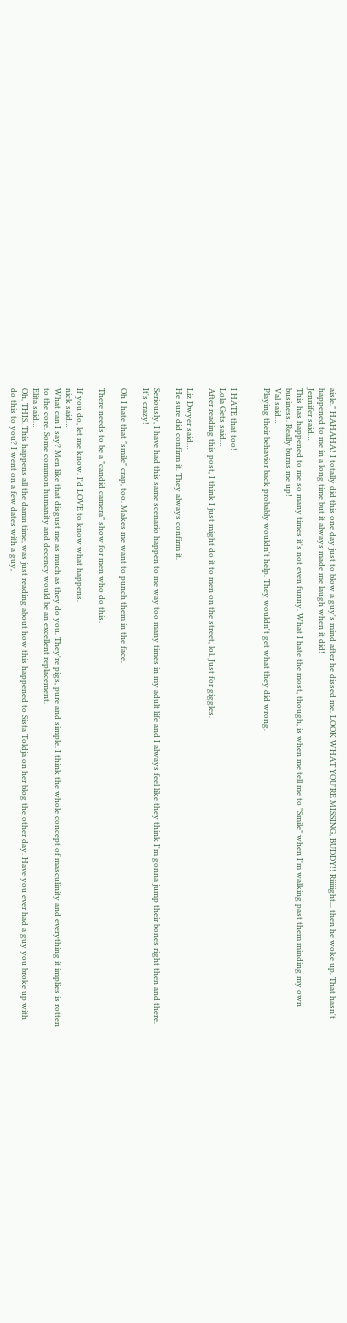aisle." HAHAHA! I totally did this one day just to blow a guy's mind after he dissed me. LOOK WHAT YOU'RE MISSING, BUDDY!! Riiiiight... then he woke up. That hasn't happened to me in a long time but it always made me laugh when it did!
Jennifer said…
This has happened to me so many times it's not even funny. What I hate the most, though, is when me tell me to "Smile" when I'm walking past them minding my own business. Really burns me up!
Val said…
Playing their behavior back probably wouldn't help. They wouldn't get what they did wrong.


I HATE that too!
Lola Gets said…
After reading this post, I think I just might do it to men on the street, lol. Just for giggles.

Liz Dwyer said…
He sure did confirm it. They always confirm it.

Seriously, I have had this same scenario happen to me way too many times in my adult life and I always feel like they think I'm gonna jump their bones right then and there. It's crazy!

Oh I hate that "smile" crap, too. Makes me want to punch them in the face.

There needs to be a "candid camera" show for men who do this.

If you do, let me know. I'd LOVE to know what happens.
nick said…
What can I say? Men like that disgust me as much as they do you. They're pigs, pure and simple. I think the whole concept of masculinity and everything it implies is rotten to the core. Some common humanity and decency would be an excellent replacement.
Elita said…
Oh, THIS. This happens all the damn time, was just reading about how this happened to Sista Toldja on her blog the other day. Have you ever had a guy you broke up with do this to you? I went on a few dates with a guy,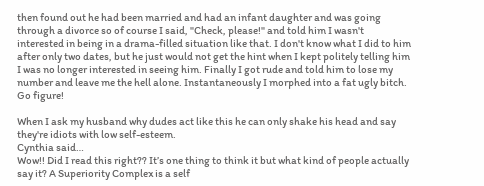then found out he had been married and had an infant daughter and was going through a divorce so of course I said, "Check, please!" and told him I wasn't interested in being in a drama-filled situation like that. I don't know what I did to him after only two dates, but he just would not get the hint when I kept politely telling him I was no longer interested in seeing him. Finally I got rude and told him to lose my number and leave me the hell alone. Instantaneously I morphed into a fat ugly bitch. Go figure!

When I ask my husband why dudes act like this he can only shake his head and say they're idiots with low self-esteem.
Cynthia said…
Wow!! Did I read this right?? It’s one thing to think it but what kind of people actually say it? A Superiority Complex is a self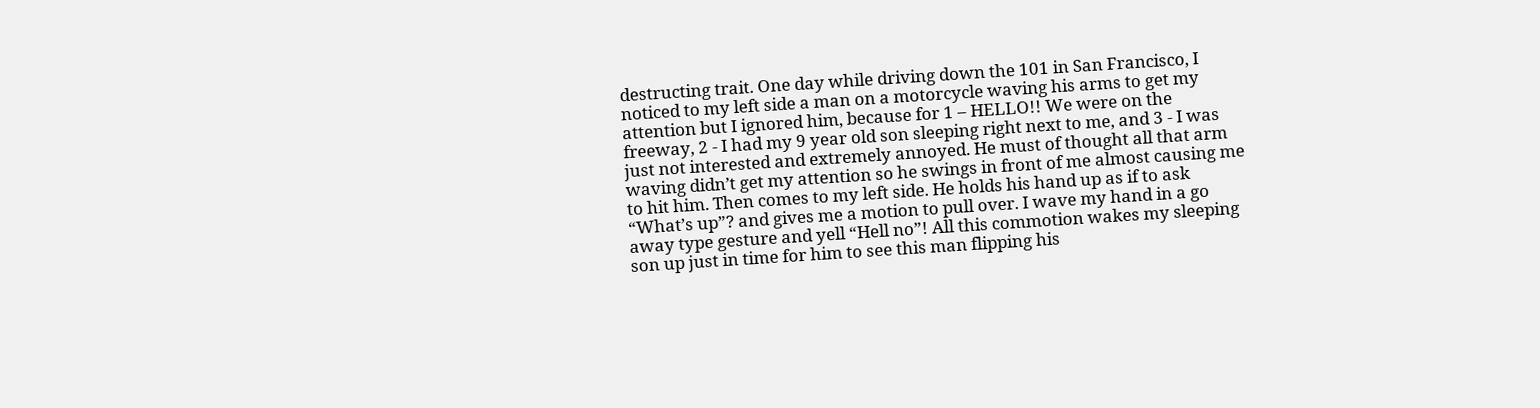destructing trait. One day while driving down the 101 in San Francisco, I noticed to my left side a man on a motorcycle waving his arms to get my attention but I ignored him, because for 1 – HELLO!! We were on the freeway, 2 - I had my 9 year old son sleeping right next to me, and 3 - I was just not interested and extremely annoyed. He must of thought all that arm waving didn’t get my attention so he swings in front of me almost causing me to hit him. Then comes to my left side. He holds his hand up as if to ask “What’s up”? and gives me a motion to pull over. I wave my hand in a go away type gesture and yell “Hell no”! All this commotion wakes my sleeping son up just in time for him to see this man flipping his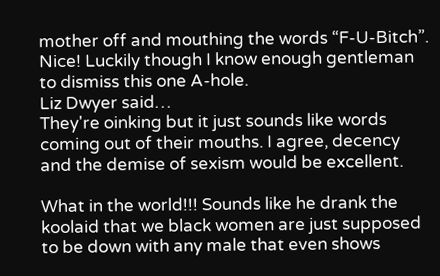mother off and mouthing the words “F-U-Bitch”. Nice! Luckily though I know enough gentleman to dismiss this one A-hole.
Liz Dwyer said…
They're oinking but it just sounds like words coming out of their mouths. I agree, decency and the demise of sexism would be excellent.

What in the world!!! Sounds like he drank the koolaid that we black women are just supposed to be down with any male that even shows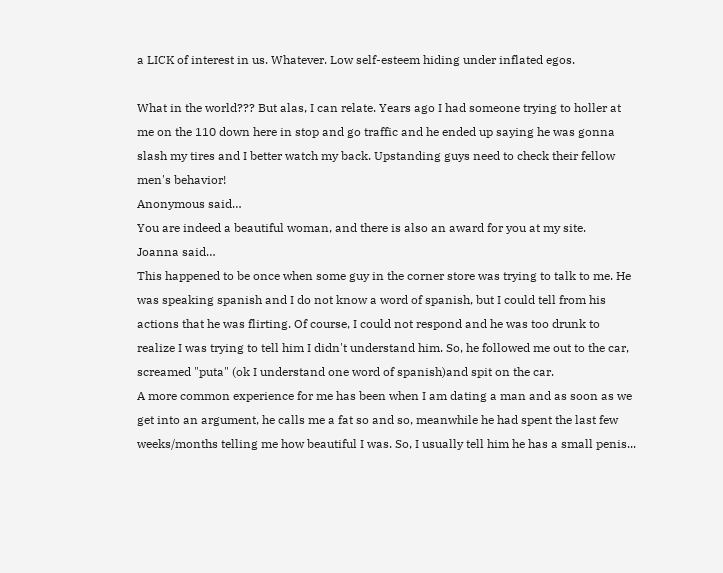a LICK of interest in us. Whatever. Low self-esteem hiding under inflated egos.

What in the world??? But alas, I can relate. Years ago I had someone trying to holler at me on the 110 down here in stop and go traffic and he ended up saying he was gonna slash my tires and I better watch my back. Upstanding guys need to check their fellow men's behavior!
Anonymous said…
You are indeed a beautiful woman, and there is also an award for you at my site.
Joanna said…
This happened to be once when some guy in the corner store was trying to talk to me. He was speaking spanish and I do not know a word of spanish, but I could tell from his actions that he was flirting. Of course, I could not respond and he was too drunk to realize I was trying to tell him I didn't understand him. So, he followed me out to the car, screamed "puta" (ok I understand one word of spanish)and spit on the car.
A more common experience for me has been when I am dating a man and as soon as we get into an argument, he calls me a fat so and so, meanwhile he had spent the last few weeks/months telling me how beautiful I was. So, I usually tell him he has a small penis...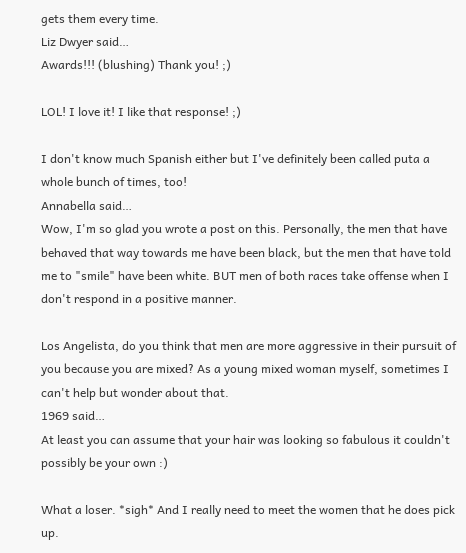gets them every time.
Liz Dwyer said…
Awards!!! (blushing) Thank you! ;)

LOL! I love it! I like that response! ;)

I don't know much Spanish either but I've definitely been called puta a whole bunch of times, too!
Annabella said…
Wow, I'm so glad you wrote a post on this. Personally, the men that have behaved that way towards me have been black, but the men that have told me to "smile" have been white. BUT men of both races take offense when I don't respond in a positive manner.

Los Angelista, do you think that men are more aggressive in their pursuit of you because you are mixed? As a young mixed woman myself, sometimes I can't help but wonder about that.
1969 said…
At least you can assume that your hair was looking so fabulous it couldn't possibly be your own :)

What a loser. *sigh* And I really need to meet the women that he does pick up.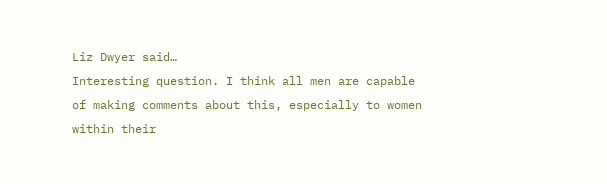Liz Dwyer said…
Interesting question. I think all men are capable of making comments about this, especially to women within their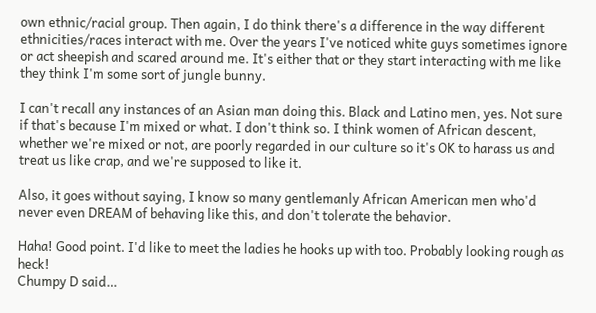own ethnic/racial group. Then again, I do think there's a difference in the way different ethnicities/races interact with me. Over the years I've noticed white guys sometimes ignore or act sheepish and scared around me. It's either that or they start interacting with me like they think I'm some sort of jungle bunny.

I can't recall any instances of an Asian man doing this. Black and Latino men, yes. Not sure if that's because I'm mixed or what. I don't think so. I think women of African descent, whether we're mixed or not, are poorly regarded in our culture so it's OK to harass us and treat us like crap, and we're supposed to like it.

Also, it goes without saying, I know so many gentlemanly African American men who'd never even DREAM of behaving like this, and don't tolerate the behavior.

Haha! Good point. I'd like to meet the ladies he hooks up with too. Probably looking rough as heck!
Chumpy D said…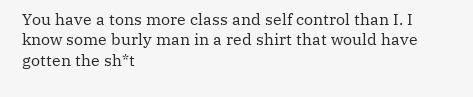You have a tons more class and self control than I. I know some burly man in a red shirt that would have gotten the sh*t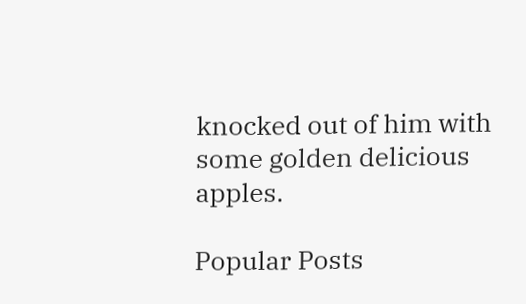knocked out of him with some golden delicious apples.

Popular Posts